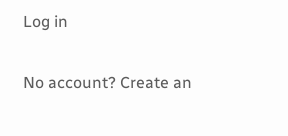Log in

No account? Create an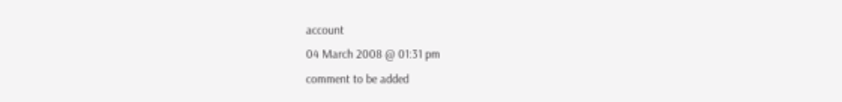account
04 March 2008 @ 01:31 pm
comment to be added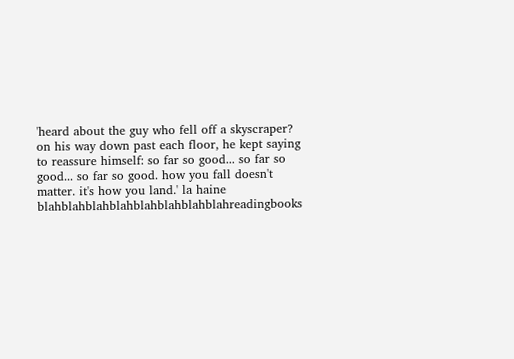'heard about the guy who fell off a skyscraper? on his way down past each floor, he kept saying to reassure himself: so far so good... so far so good... so far so good. how you fall doesn't matter. it's how you land.' la haine
blahblahblahblahblahblahblahblahreadingbooks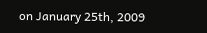on January 25th, 2009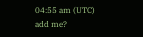04:55 am (UTC)
add me?